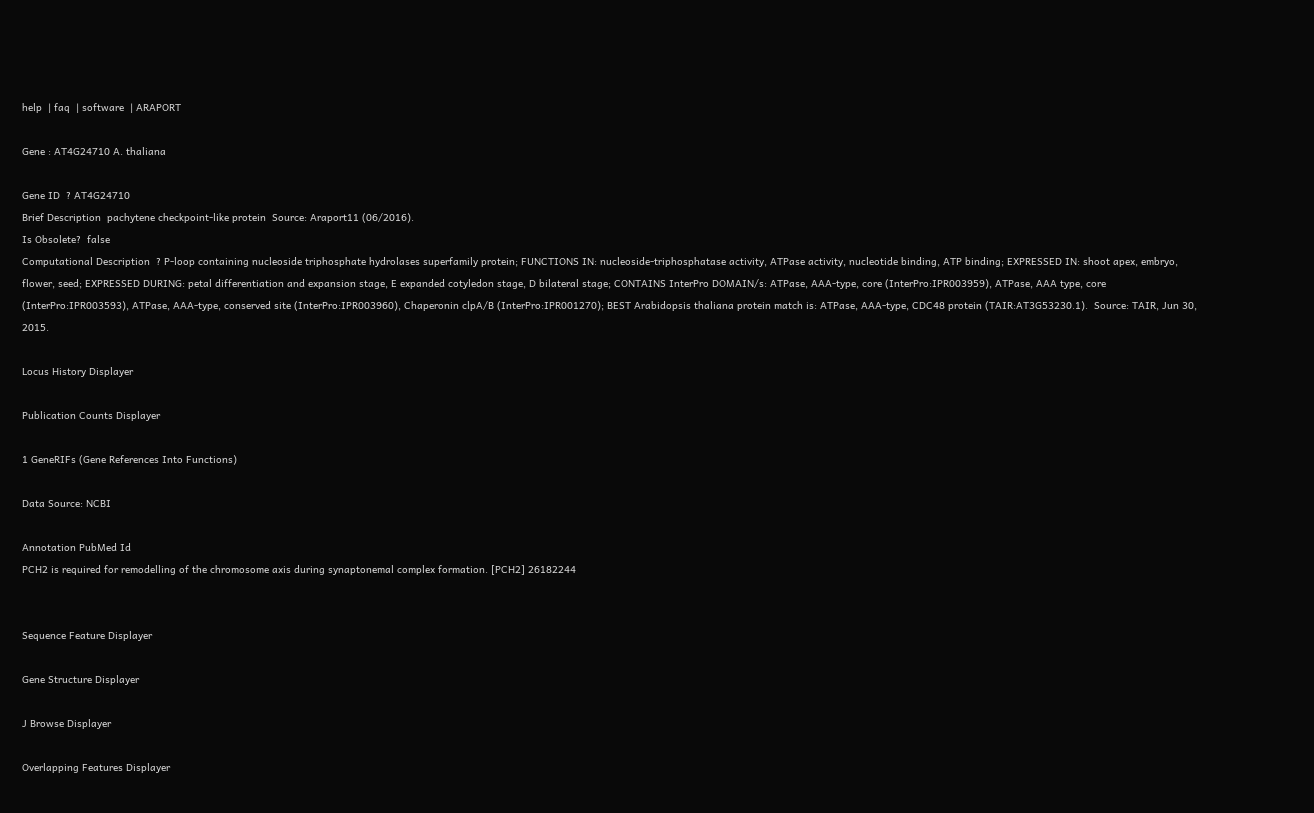help  | faq  | software  | ARAPORT

Gene : AT4G24710 A. thaliana

Gene ID  ? AT4G24710
Brief Description  pachytene checkpoint-like protein  Source: Araport11 (06/2016).
Is Obsolete?  false
Computational Description  ? P-loop containing nucleoside triphosphate hydrolases superfamily protein; FUNCTIONS IN: nucleoside-triphosphatase activity, ATPase activity, nucleotide binding, ATP binding; EXPRESSED IN: shoot apex, embryo, flower, seed; EXPRESSED DURING: petal differentiation and expansion stage, E expanded cotyledon stage, D bilateral stage; CONTAINS InterPro DOMAIN/s: ATPase, AAA-type, core (InterPro:IPR003959), ATPase, AAA type, core (InterPro:IPR003593), ATPase, AAA-type, conserved site (InterPro:IPR003960), Chaperonin clpA/B (InterPro:IPR001270); BEST Arabidopsis thaliana protein match is: ATPase, AAA-type, CDC48 protein (TAIR:AT3G53230.1).  Source: TAIR, Jun 30, 2015.

Locus History Displayer

Publication Counts Displayer

1 GeneRIFs (Gene References Into Functions)

Data Source: NCBI

Annotation PubMed Id
PCH2 is required for remodelling of the chromosome axis during synaptonemal complex formation. [PCH2] 26182244


Sequence Feature Displayer

Gene Structure Displayer

J Browse Displayer

Overlapping Features Displayer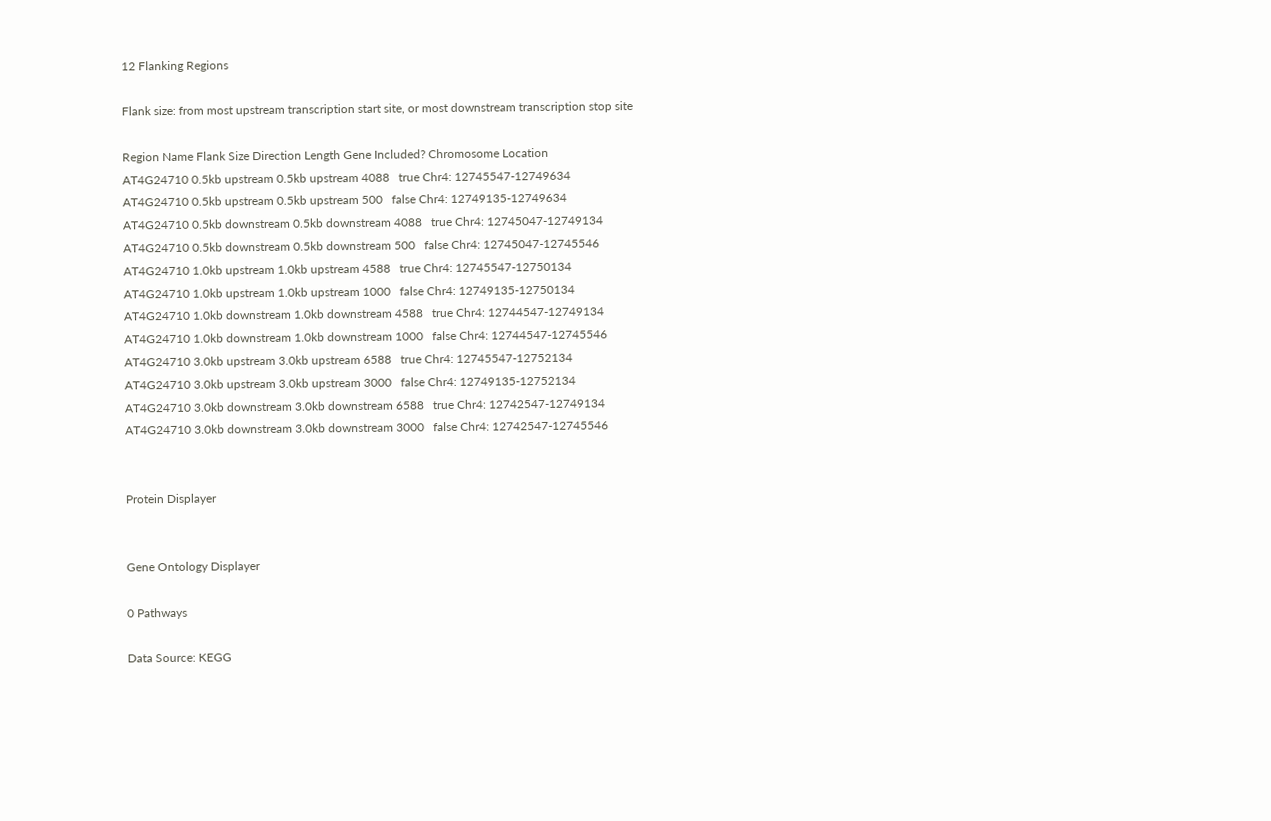12 Flanking Regions

Flank size: from most upstream transcription start site, or most downstream transcription stop site

Region Name Flank Size Direction Length Gene Included? Chromosome Location
AT4G24710 0.5kb upstream 0.5kb upstream 4088   true Chr4: 12745547-12749634
AT4G24710 0.5kb upstream 0.5kb upstream 500   false Chr4: 12749135-12749634
AT4G24710 0.5kb downstream 0.5kb downstream 4088   true Chr4: 12745047-12749134
AT4G24710 0.5kb downstream 0.5kb downstream 500   false Chr4: 12745047-12745546
AT4G24710 1.0kb upstream 1.0kb upstream 4588   true Chr4: 12745547-12750134
AT4G24710 1.0kb upstream 1.0kb upstream 1000   false Chr4: 12749135-12750134
AT4G24710 1.0kb downstream 1.0kb downstream 4588   true Chr4: 12744547-12749134
AT4G24710 1.0kb downstream 1.0kb downstream 1000   false Chr4: 12744547-12745546
AT4G24710 3.0kb upstream 3.0kb upstream 6588   true Chr4: 12745547-12752134
AT4G24710 3.0kb upstream 3.0kb upstream 3000   false Chr4: 12749135-12752134
AT4G24710 3.0kb downstream 3.0kb downstream 6588   true Chr4: 12742547-12749134
AT4G24710 3.0kb downstream 3.0kb downstream 3000   false Chr4: 12742547-12745546


Protein Displayer


Gene Ontology Displayer

0 Pathways

Data Source: KEGG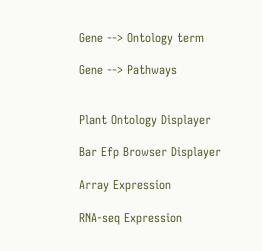Gene --> Ontology term

Gene --> Pathways


Plant Ontology Displayer

Bar Efp Browser Displayer

Array Expression

RNA-seq Expression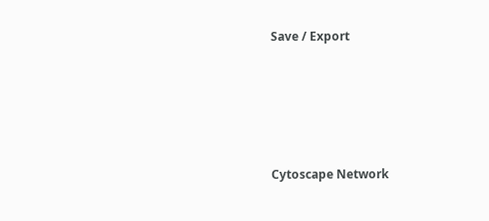Save / Export






Cytoscape Network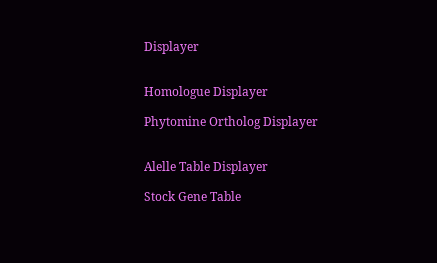Displayer


Homologue Displayer

Phytomine Ortholog Displayer


Alelle Table Displayer

Stock Gene Table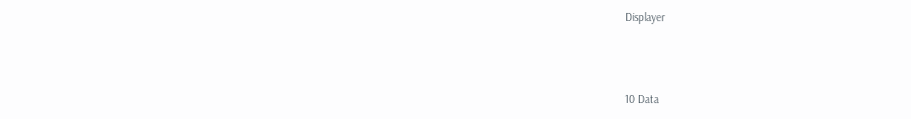Displayer



10 Data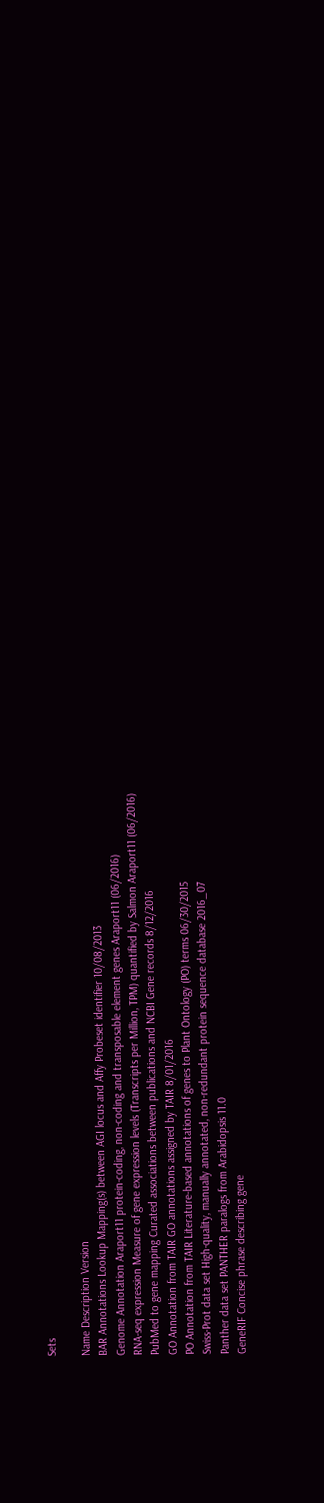Sets

Name Description Version
BAR Annotations Lookup Mapping(s) between AGI locus and Affy Probeset identifier 10/08/2013
Genome Annotation Araport11 protein-coding, non-coding and transposable element genes Araport11 (06/2016)
RNA-seq expression Measure of gene expression levels (Transcripts per Million, TPM) quantified by Salmon Araport11 (06/2016)
PubMed to gene mapping Curated associations between publications and NCBI Gene records 8/12/2016
GO Annotation from TAIR GO annotations assigned by TAIR 8/01/2016
PO Annotation from TAIR Literature-based annotations of genes to Plant Ontology (PO) terms 06/30/2015
Swiss-Prot data set High-quality, manually annotated, non-redundant protein sequence database 2016_07
Panther data set PANTHER paralogs from Arabidopsis 11.0
GeneRIF Concise phrase describing gene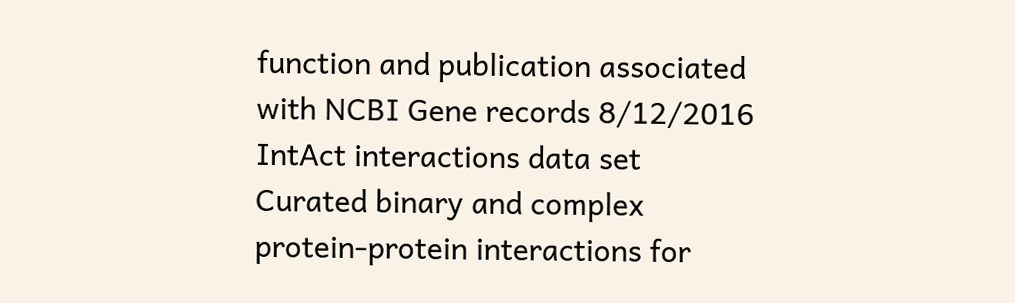function and publication associated with NCBI Gene records 8/12/2016
IntAct interactions data set Curated binary and complex protein-protein interactions for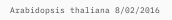Arabidopsis thaliana 8/02/2016